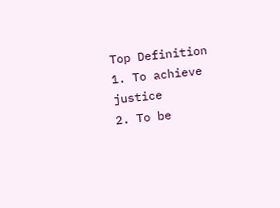Top Definition
1. To achieve justice
2. To be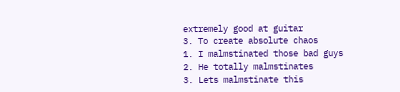extremely good at guitar
3. To create absolute chaos
1. I malmstinated those bad guys
2. He totally malmstinates
3. Lets malmstinate this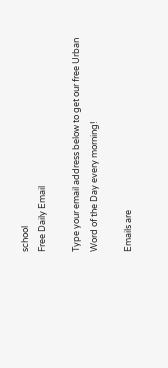school
Free Daily Email

Type your email address below to get our free Urban Word of the Day every morning!

Emails are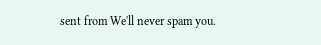sent from We'll never spam you.